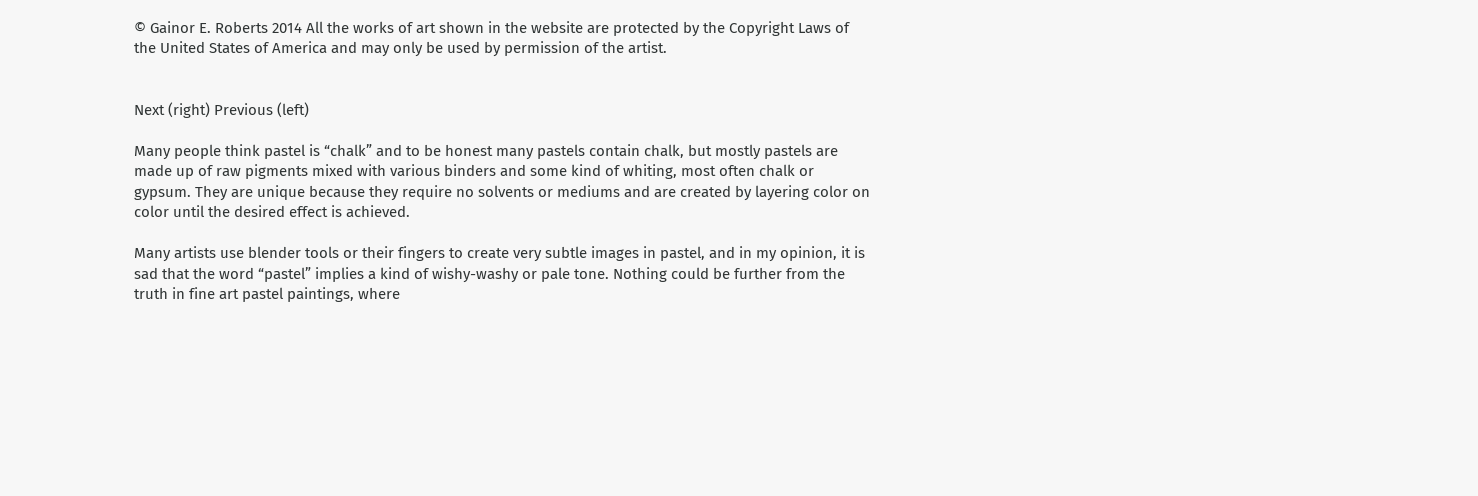© Gainor E. Roberts 2014 All the works of art shown in the website are protected by the Copyright Laws of the United States of America and may only be used by permission of the artist.


Next (right) Previous (left)

Many people think pastel is “chalk” and to be honest many pastels contain chalk, but mostly pastels are made up of raw pigments mixed with various binders and some kind of whiting, most often chalk or gypsum. They are unique because they require no solvents or mediums and are created by layering color on color until the desired effect is achieved.

Many artists use blender tools or their fingers to create very subtle images in pastel, and in my opinion, it is sad that the word “pastel” implies a kind of wishy-washy or pale tone. Nothing could be further from the truth in fine art pastel paintings, where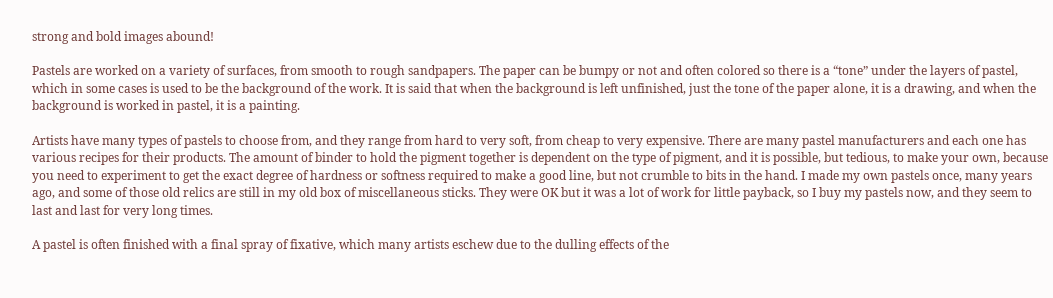strong and bold images abound!

Pastels are worked on a variety of surfaces, from smooth to rough sandpapers. The paper can be bumpy or not and often colored so there is a “tone” under the layers of pastel, which in some cases is used to be the background of the work. It is said that when the background is left unfinished, just the tone of the paper alone, it is a drawing, and when the background is worked in pastel, it is a painting.

Artists have many types of pastels to choose from, and they range from hard to very soft, from cheap to very expensive. There are many pastel manufacturers and each one has various recipes for their products. The amount of binder to hold the pigment together is dependent on the type of pigment, and it is possible, but tedious, to make your own, because you need to experiment to get the exact degree of hardness or softness required to make a good line, but not crumble to bits in the hand. I made my own pastels once, many years ago, and some of those old relics are still in my old box of miscellaneous sticks. They were OK but it was a lot of work for little payback, so I buy my pastels now, and they seem to last and last for very long times.

A pastel is often finished with a final spray of fixative, which many artists eschew due to the dulling effects of the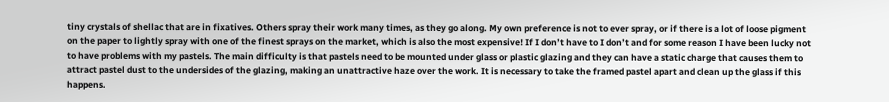tiny crystals of shellac that are in fixatives. Others spray their work many times, as they go along. My own preference is not to ever spray, or if there is a lot of loose pigment on the paper to lightly spray with one of the finest sprays on the market, which is also the most expensive! If I don’t have to I don’t and for some reason I have been lucky not to have problems with my pastels. The main difficulty is that pastels need to be mounted under glass or plastic glazing and they can have a static charge that causes them to attract pastel dust to the undersides of the glazing, making an unattractive haze over the work. It is necessary to take the framed pastel apart and clean up the glass if this happens.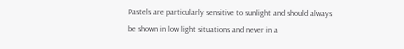Pastels are particularly sensitive to sunlight and should always be shown in low light situations and never in a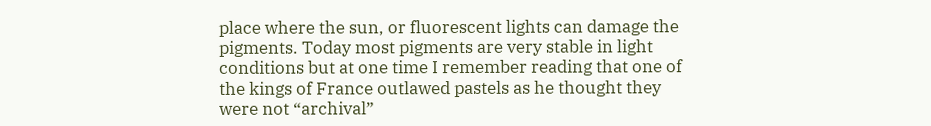place where the sun, or fluorescent lights can damage the pigments. Today most pigments are very stable in light conditions but at one time I remember reading that one of the kings of France outlawed pastels as he thought they were not “archival”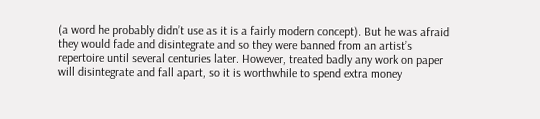(a word he probably didn’t use as it is a fairly modern concept). But he was afraid they would fade and disintegrate and so they were banned from an artist’s repertoire until several centuries later. However, treated badly any work on paper will disintegrate and fall apart, so it is worthwhile to spend extra money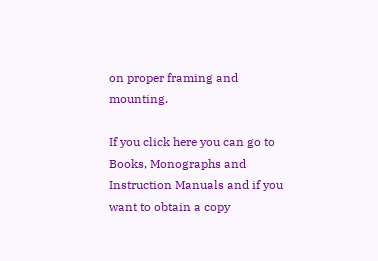on proper framing and mounting.

If you click here you can go to Books, Monographs and Instruction Manuals and if you want to obtain a copy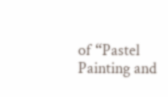of “Pastel Painting and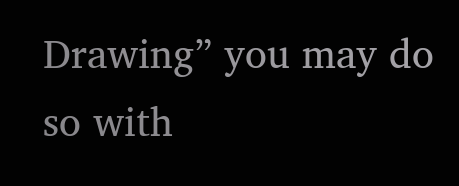Drawing” you may do so with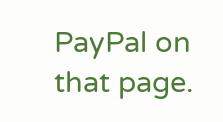PayPal on that page.